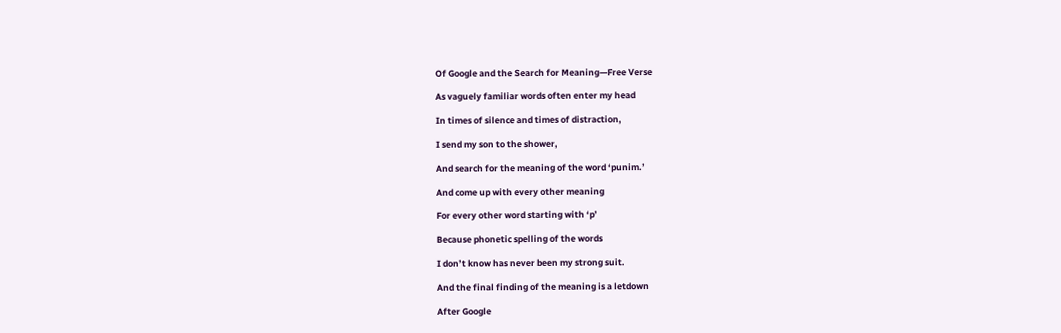Of Google and the Search for Meaning—Free Verse

As vaguely familiar words often enter my head

In times of silence and times of distraction,

I send my son to the shower,

And search for the meaning of the word ‘punim.’

And come up with every other meaning

For every other word starting with ‘p’

Because phonetic spelling of the words

I don’t know has never been my strong suit.

And the final finding of the meaning is a letdown

After Google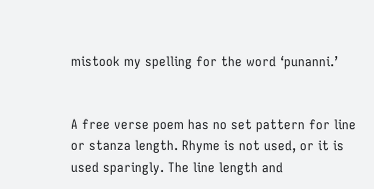mistook my spelling for the word ‘punanni.’


A free verse poem has no set pattern for line or stanza length. Rhyme is not used, or it is used sparingly. The line length and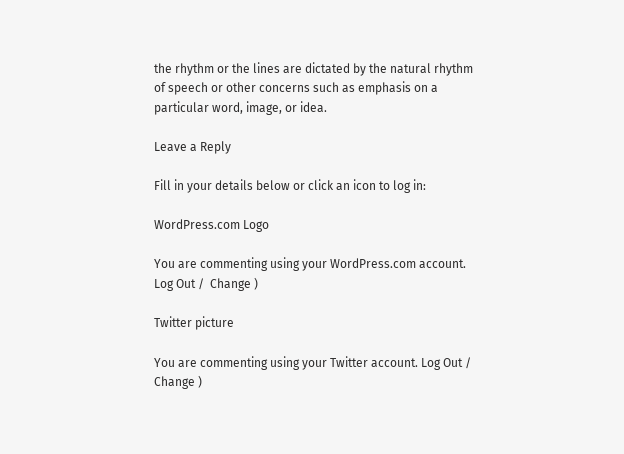the rhythm or the lines are dictated by the natural rhythm of speech or other concerns such as emphasis on a particular word, image, or idea.

Leave a Reply

Fill in your details below or click an icon to log in:

WordPress.com Logo

You are commenting using your WordPress.com account. Log Out /  Change )

Twitter picture

You are commenting using your Twitter account. Log Out /  Change )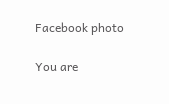Facebook photo

You are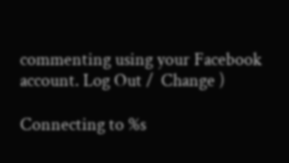commenting using your Facebook account. Log Out /  Change )

Connecting to %s